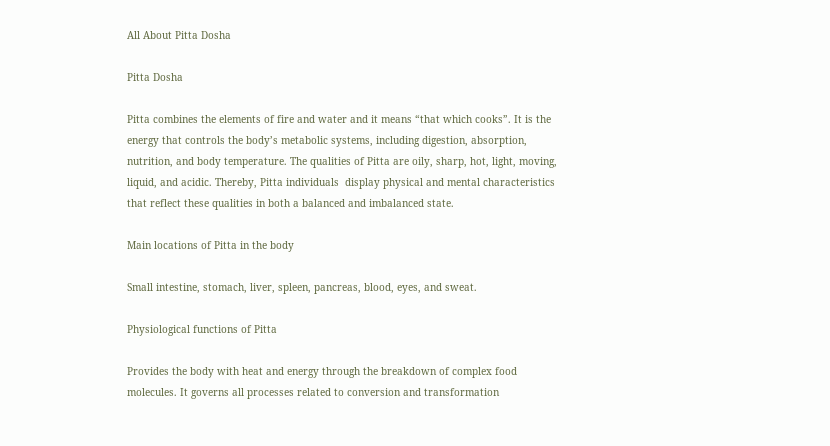All About Pitta Dosha

Pitta Dosha

Pitta combines the elements of fire and water and it means “that which cooks”. It is the energy that controls the body’s metabolic systems, including digestion, absorption, nutrition, and body temperature. The qualities of Pitta are oily, sharp, hot, light, moving, liquid, and acidic. Thereby, Pitta individuals  display physical and mental characteristics that reflect these qualities in both a balanced and imbalanced state.

Main locations of Pitta in the body

Small intestine, stomach, liver, spleen, pancreas, blood, eyes, and sweat.

Physiological functions of Pitta

Provides the body with heat and energy through the breakdown of complex food molecules. It governs all processes related to conversion and transformation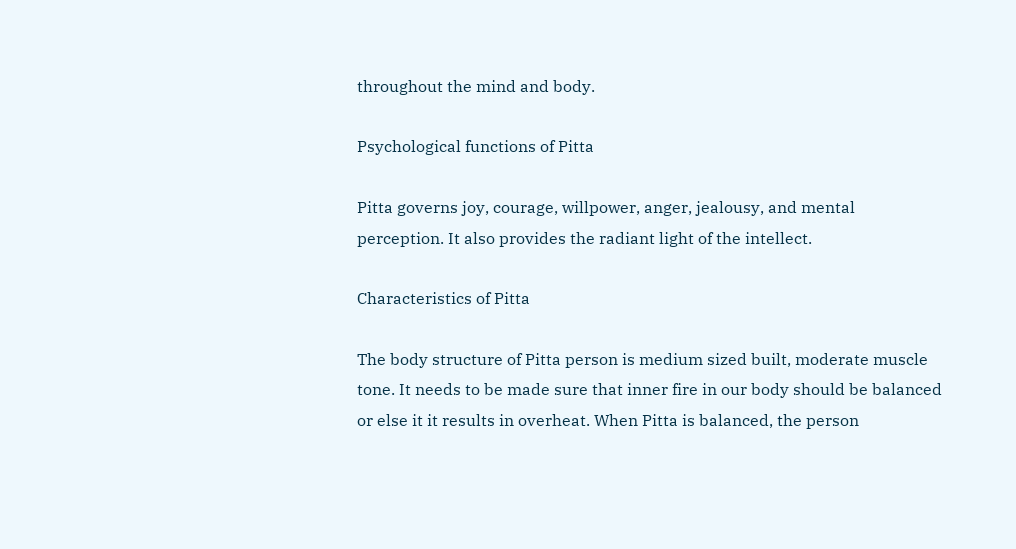throughout the mind and body.

Psychological functions of Pitta

Pitta governs joy, courage, willpower, anger, jealousy, and mental perception. It also provides the radiant light of the intellect.

Characteristics of Pitta

The body structure of Pitta person is medium sized built, moderate muscle tone. It needs to be made sure that inner fire in our body should be balanced or else it it results in overheat. When Pitta is balanced, the person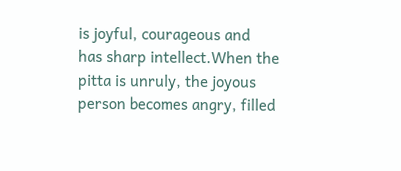is joyful, courageous and  has sharp intellect.When the pitta is unruly, the joyous person becomes angry, filled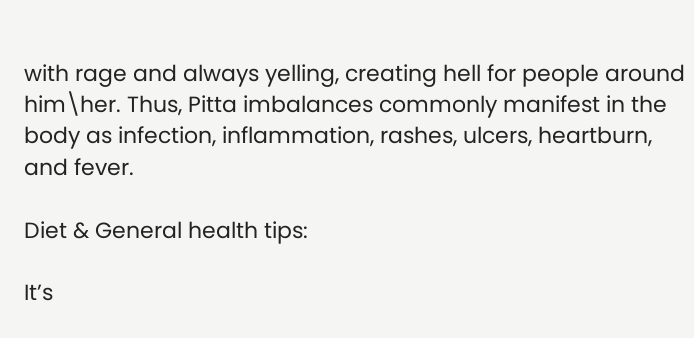with rage and always yelling, creating hell for people around him\her. Thus, Pitta imbalances commonly manifest in the body as infection, inflammation, rashes, ulcers, heartburn, and fever.

Diet & General health tips:

It’s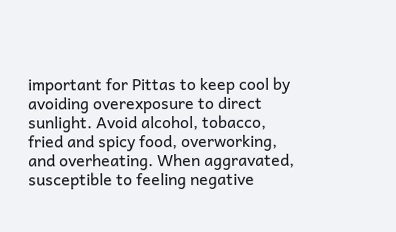important for Pittas to keep cool by avoiding overexposure to direct sunlight. Avoid alcohol, tobacco, fried and spicy food, overworking, and overheating. When aggravated, susceptible to feeling negative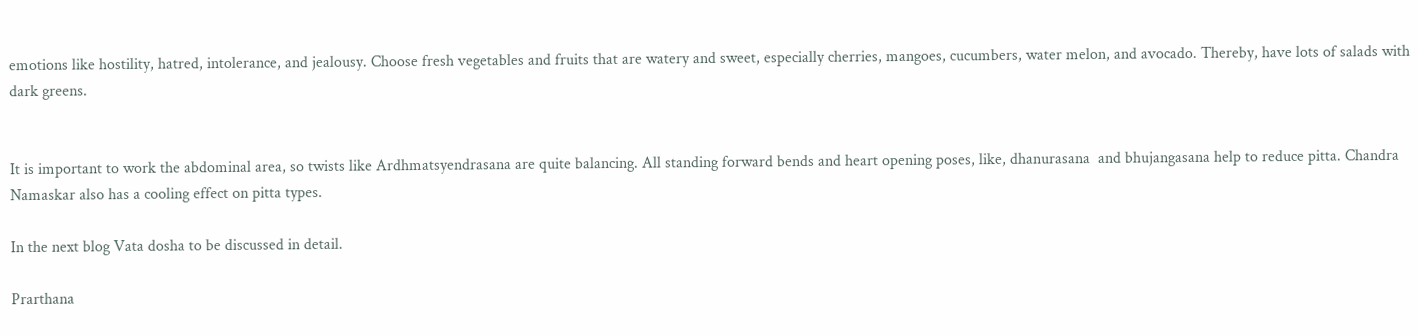emotions like hostility, hatred, intolerance, and jealousy. Choose fresh vegetables and fruits that are watery and sweet, especially cherries, mangoes, cucumbers, water melon, and avocado. Thereby, have lots of salads with dark greens.


It is important to work the abdominal area, so twists like Ardhmatsyendrasana are quite balancing. All standing forward bends and heart opening poses, like, dhanurasana  and bhujangasana help to reduce pitta. Chandra Namaskar also has a cooling effect on pitta types.

In the next blog Vata dosha to be discussed in detail.

Prarthana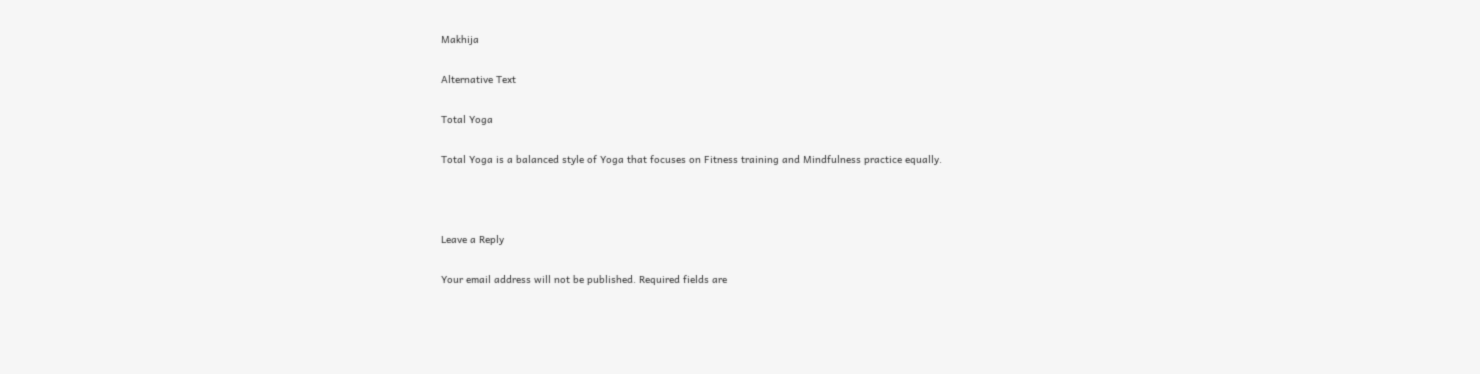Makhija

Alternative Text

Total Yoga

Total Yoga is a balanced style of Yoga that focuses on Fitness training and Mindfulness practice equally.



Leave a Reply

Your email address will not be published. Required fields are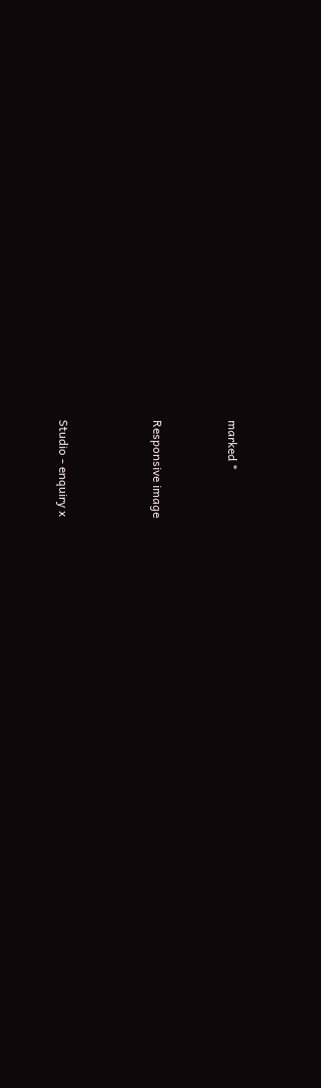marked *



Responsive image




Studio - enquiry x